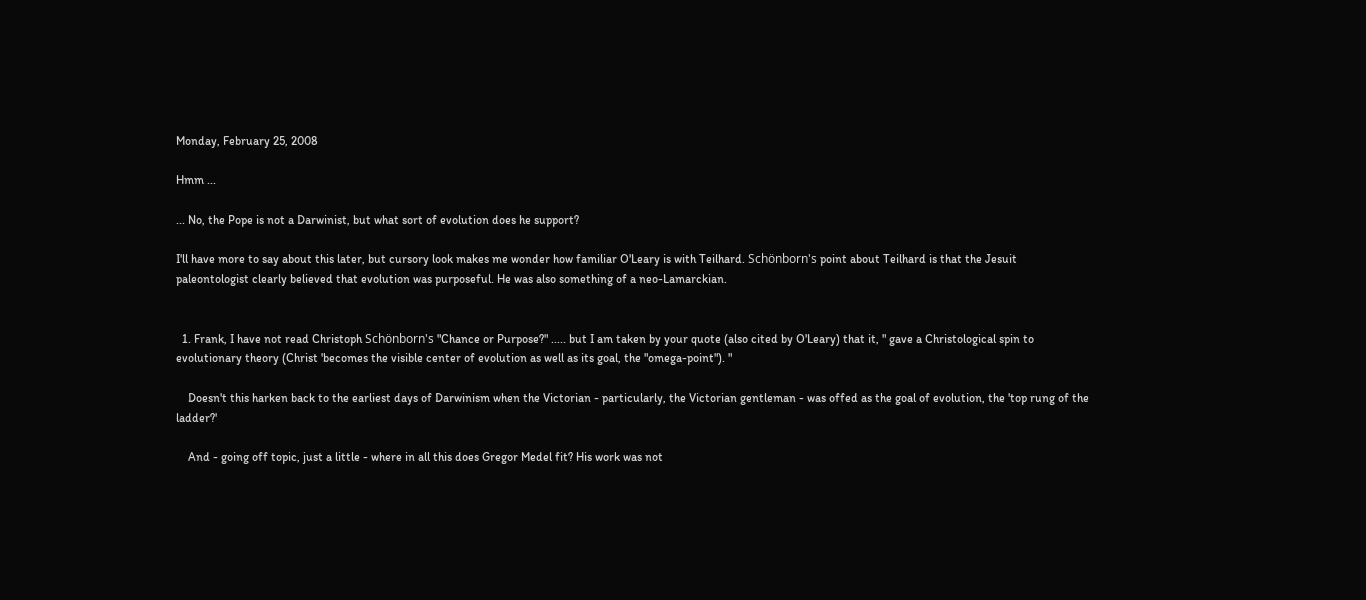Monday, February 25, 2008

Hmm ...

... No, the Pope is not a Darwinist, but what sort of evolution does he support?

I'll have more to say about this later, but cursory look makes me wonder how familiar O'Leary is with Teilhard. Schönborn's point about Teilhard is that the Jesuit paleontologist clearly believed that evolution was purposeful. He was also something of a neo-Lamarckian.


  1. Frank, I have not read Christoph Schönborn's "Chance or Purpose?" ..... but I am taken by your quote (also cited by O'Leary) that it, " gave a Christological spin to evolutionary theory (Christ 'becomes the visible center of evolution as well as its goal, the "omega-point"). "

    Doesn't this harken back to the earliest days of Darwinism when the Victorian - particularly, the Victorian gentleman - was offed as the goal of evolution, the 'top rung of the ladder?'

    And - going off topic, just a little - where in all this does Gregor Medel fit? His work was not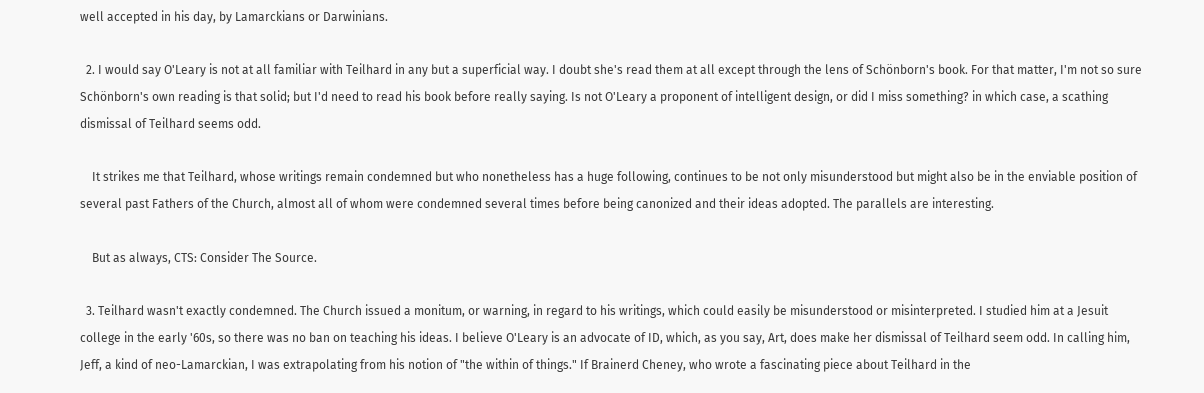well accepted in his day, by Lamarckians or Darwinians.

  2. I would say O'Leary is not at all familiar with Teilhard in any but a superficial way. I doubt she's read them at all except through the lens of Schönborn's book. For that matter, I'm not so sure Schönborn's own reading is that solid; but I'd need to read his book before really saying. Is not O'Leary a proponent of intelligent design, or did I miss something? in which case, a scathing dismissal of Teilhard seems odd.

    It strikes me that Teilhard, whose writings remain condemned but who nonetheless has a huge following, continues to be not only misunderstood but might also be in the enviable position of several past Fathers of the Church, almost all of whom were condemned several times before being canonized and their ideas adopted. The parallels are interesting.

    But as always, CTS: Consider The Source.

  3. Teilhard wasn't exactly condemned. The Church issued a monitum, or warning, in regard to his writings, which could easily be misunderstood or misinterpreted. I studied him at a Jesuit college in the early '60s, so there was no ban on teaching his ideas. I believe O'Leary is an advocate of ID, which, as you say, Art, does make her dismissal of Teilhard seem odd. In calling him, Jeff, a kind of neo-Lamarckian, I was extrapolating from his notion of "the within of things." If Brainerd Cheney, who wrote a fascinating piece about Teilhard in the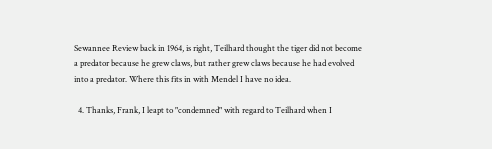Sewannee Review back in 1964, is right, Teilhard thought the tiger did not become a predator because he grew claws, but rather grew claws because he had evolved into a predator. Where this fits in with Mendel I have no idea.

  4. Thanks, Frank, I leapt to "condemned" with regard to Teilhard when I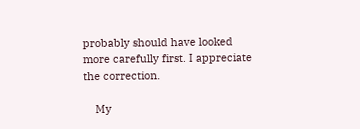probably should have looked more carefully first. I appreciate the correction.

    My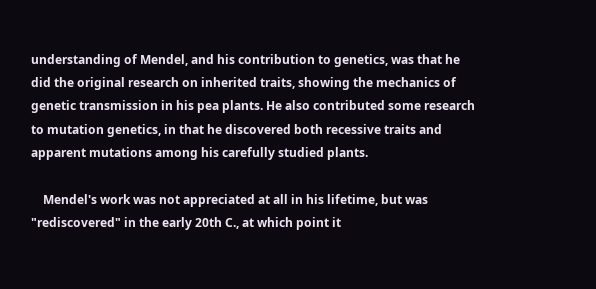understanding of Mendel, and his contribution to genetics, was that he did the original research on inherited traits, showing the mechanics of genetic transmission in his pea plants. He also contributed some research to mutation genetics, in that he discovered both recessive traits and apparent mutations among his carefully studied plants.

    Mendel's work was not appreciated at all in his lifetime, but was "rediscovered" in the early 20th C., at which point it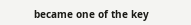became one of the key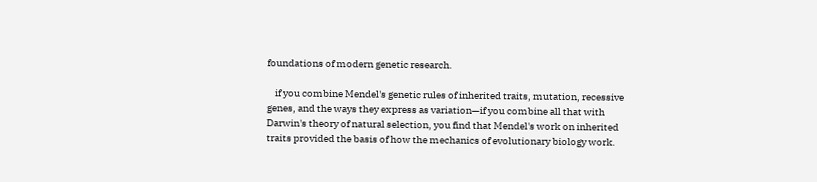foundations of modern genetic research.

    if you combine Mendel's genetic rules of inherited traits, mutation, recessive genes, and the ways they express as variation—if you combine all that with Darwin's theory of natural selection, you find that Mendel's work on inherited traits provided the basis of how the mechanics of evolutionary biology work.